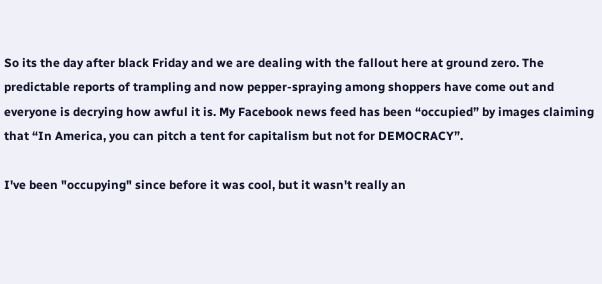So its the day after black Friday and we are dealing with the fallout here at ground zero. The predictable reports of trampling and now pepper-spraying among shoppers have come out and everyone is decrying how awful it is. My Facebook news feed has been “occupied” by images claiming that “In America, you can pitch a tent for capitalism but not for DEMOCRACY”.

I've been "occupying" since before it was cool, but it wasn't really an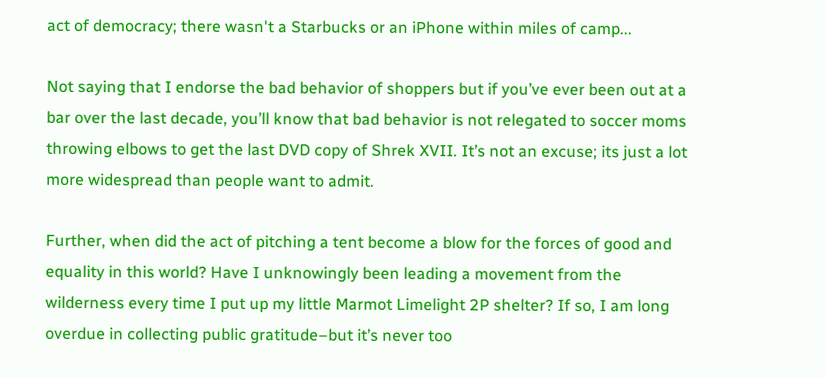act of democracy; there wasn't a Starbucks or an iPhone within miles of camp...

Not saying that I endorse the bad behavior of shoppers but if you’ve ever been out at a bar over the last decade, you’ll know that bad behavior is not relegated to soccer moms throwing elbows to get the last DVD copy of Shrek XVII. It’s not an excuse; its just a lot more widespread than people want to admit.

Further, when did the act of pitching a tent become a blow for the forces of good and equality in this world? Have I unknowingly been leading a movement from the wilderness every time I put up my little Marmot Limelight 2P shelter? If so, I am long overdue in collecting public gratitude–but it’s never too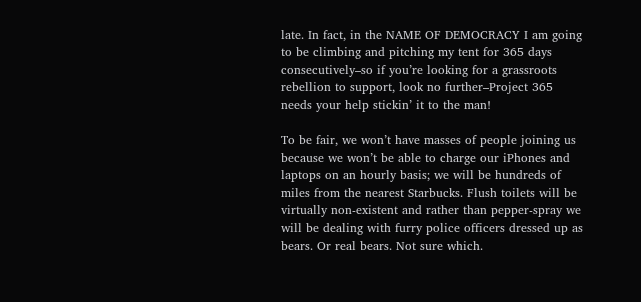late. In fact, in the NAME OF DEMOCRACY I am going to be climbing and pitching my tent for 365 days consecutively–so if you’re looking for a grassroots rebellion to support, look no further–Project 365 needs your help stickin’ it to the man!

To be fair, we won’t have masses of people joining us because we won’t be able to charge our iPhones and laptops on an hourly basis; we will be hundreds of miles from the nearest Starbucks. Flush toilets will be virtually non-existent and rather than pepper-spray we will be dealing with furry police officers dressed up as bears. Or real bears. Not sure which.